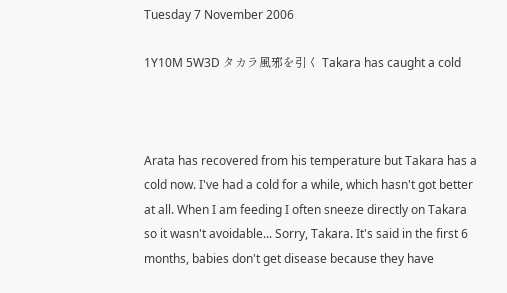Tuesday 7 November 2006

1Y10M 5W3D タカラ風邪を引く Takara has caught a cold



Arata has recovered from his temperature but Takara has a cold now. I've had a cold for a while, which hasn't got better at all. When I am feeding I often sneeze directly on Takara so it wasn't avoidable... Sorry, Takara. It's said in the first 6 months, babies don't get disease because they have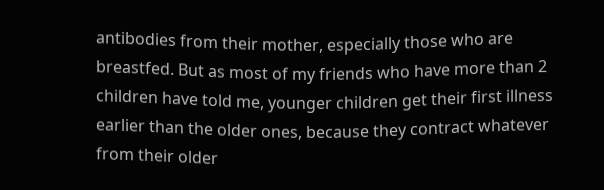antibodies from their mother, especially those who are breastfed. But as most of my friends who have more than 2 children have told me, younger children get their first illness earlier than the older ones, because they contract whatever from their older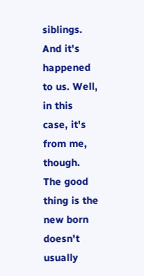siblings. And it's happened to us. Well, in this case, it's from me, though. The good thing is the new born doesn't usually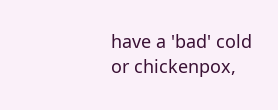have a 'bad' cold or chickenpox,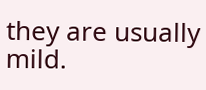they are usually mild.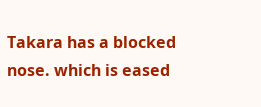Takara has a blocked nose. which is eased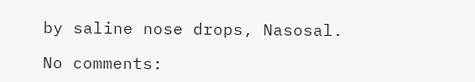by saline nose drops, Nasosal.

No comments: